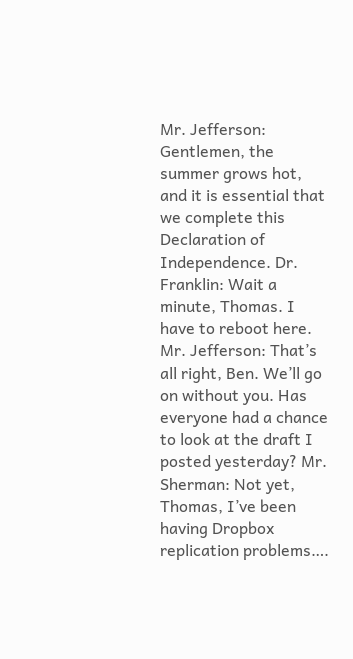Mr. Jefferson: Gentlemen, the summer grows hot, and it is essential that we complete this Declaration of Independence. Dr. Franklin: Wait a minute, Thomas. I have to reboot here. Mr. Jefferson: That’s all right, Ben. We’ll go on without you. Has everyone had a chance to look at the draft I posted yesterday? Mr. Sherman: Not yet, Thomas, I’ve been having Dropbox replication problems….